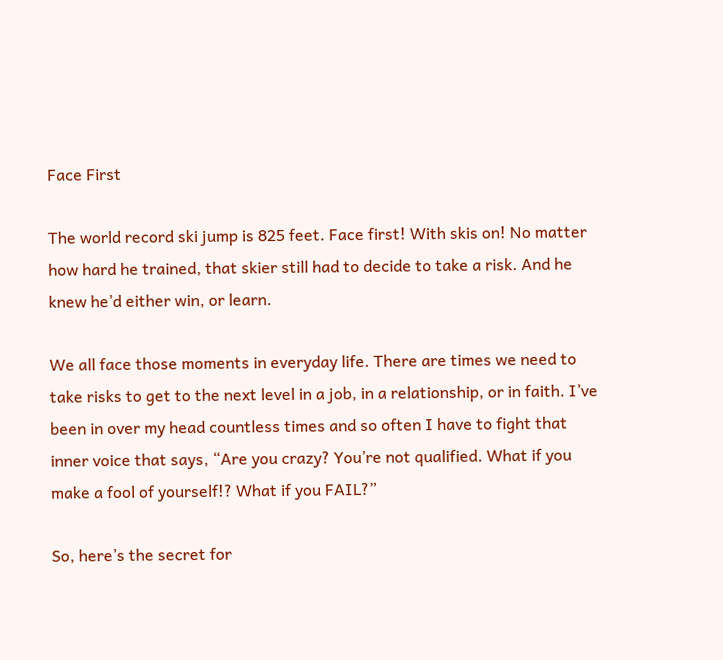Face First

The world record ski jump is 825 feet. Face first! With skis on! No matter how hard he trained, that skier still had to decide to take a risk. And he knew he’d either win, or learn.

We all face those moments in everyday life. There are times we need to take risks to get to the next level in a job, in a relationship, or in faith. I’ve been in over my head countless times and so often I have to fight that inner voice that says, “Are you crazy? You’re not qualified. What if you make a fool of yourself!? What if you FAIL?”

So, here’s the secret for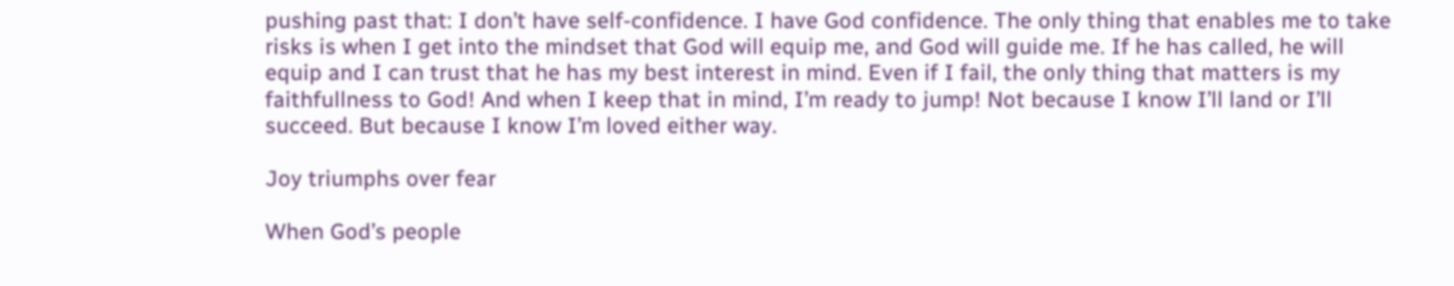pushing past that: I don’t have self-confidence. I have God confidence. The only thing that enables me to take risks is when I get into the mindset that God will equip me, and God will guide me. If he has called, he will equip and I can trust that he has my best interest in mind. Even if I fail, the only thing that matters is my faithfullness to God! And when I keep that in mind, I’m ready to jump! Not because I know I’ll land or I’ll succeed. But because I know I’m loved either way.

Joy triumphs over fear

When God’s people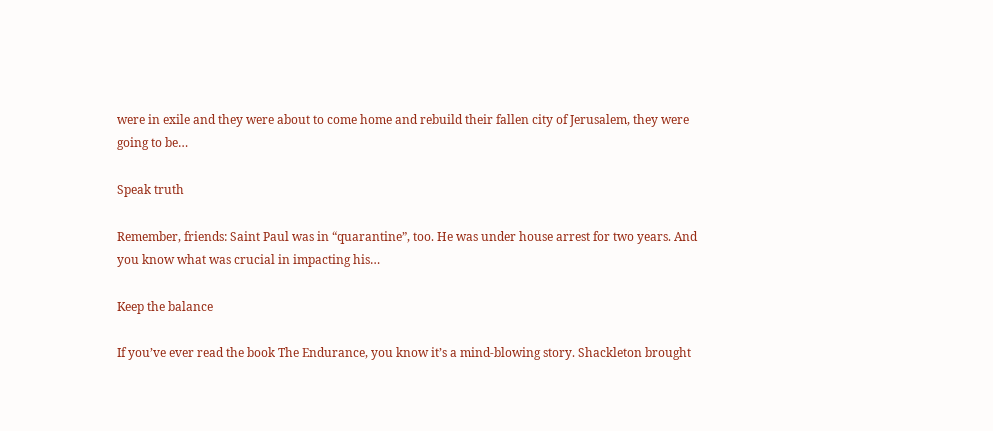were in exile and they were about to come home and rebuild their fallen city of Jerusalem, they were going to be…

Speak truth

Remember, friends: Saint Paul was in “quarantine”, too. He was under house arrest for two years. And you know what was crucial in impacting his…

Keep the balance

If you’ve ever read the book The Endurance, you know it’s a mind-blowing story. Shackleton brought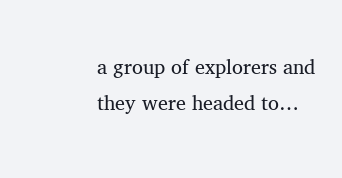a group of explorers and they were headed to…